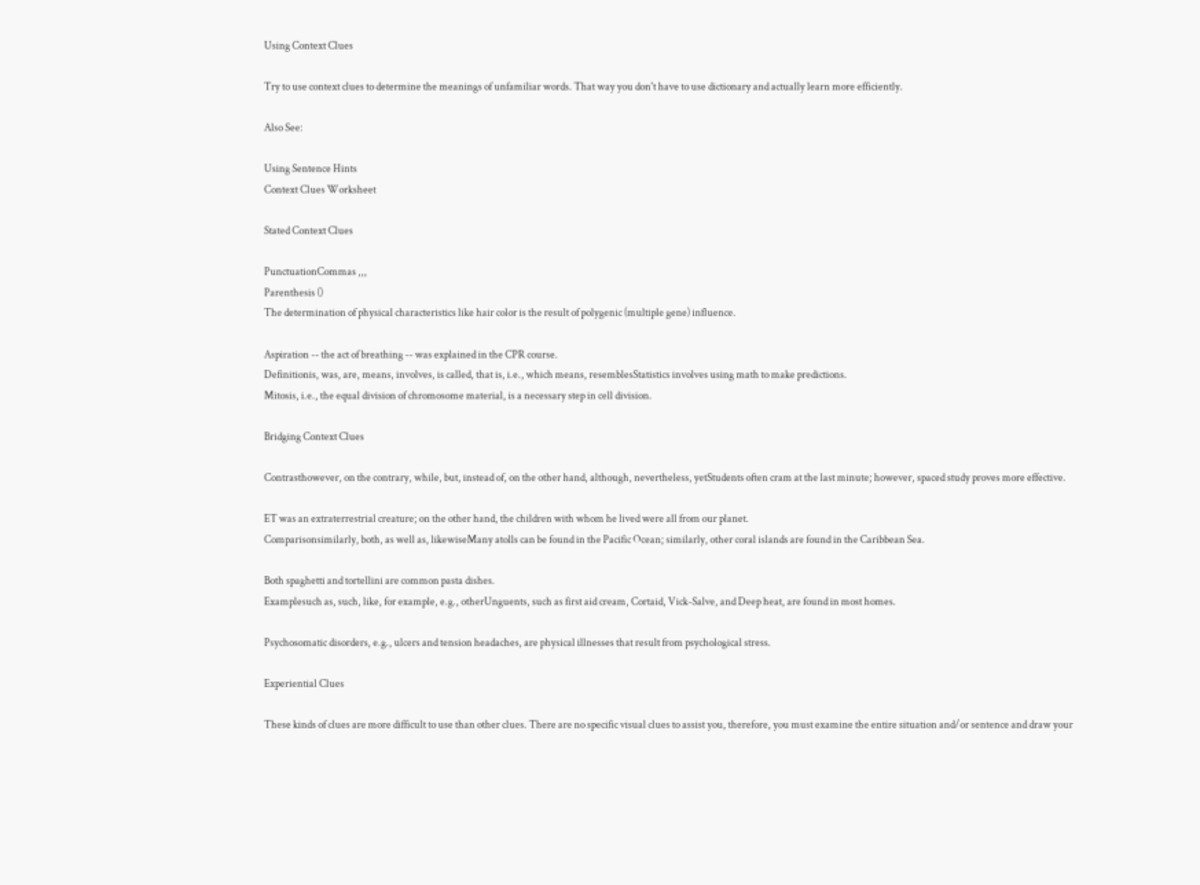Using Context Clues

Try to use context clues to determine the meanings of unfamiliar words. That way you don't have to use dictionary and actually learn more efficiently.

Also See:

Using Sentence Hints
Context Clues Worksheet

Stated Context Clues

PunctuationCommas ,,,
Parenthesis ()
The determination of physical characteristics like hair color is the result of polygenic (multiple gene) influence.

Aspiration -- the act of breathing -- was explained in the CPR course.
Definitionis, was, are, means, involves, is called, that is, i.e., which means, resemblesStatistics involves using math to make predictions.
Mitosis, i.e., the equal division of chromosome material, is a necessary step in cell division.

Bridging Context Clues

Contrasthowever, on the contrary, while, but, instead of, on the other hand, although, nevertheless, yetStudents often cram at the last minute; however, spaced study proves more effective.

ET was an extraterrestrial creature; on the other hand, the children with whom he lived were all from our planet.
Comparisonsimilarly, both, as well as, likewiseMany atolls can be found in the Pacific Ocean; similarly, other coral islands are found in the Caribbean Sea.

Both spaghetti and tortellini are common pasta dishes.
Examplesuch as, such, like, for example, e.g., otherUnguents, such as first aid cream, Cortaid, Vick-Salve, and Deep heat, are found in most homes.

Psychosomatic disorders, e.g., ulcers and tension headaches, are physical illnesses that result from psychological stress.

Experiential Clues

These kinds of clues are more difficult to use than other clues. There are no specific visual clues to assist you, therefore, you must examine the entire situation and/or sentence and draw your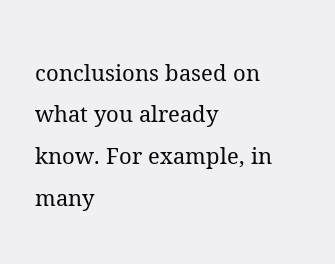conclusions based on what you already know. For example, in many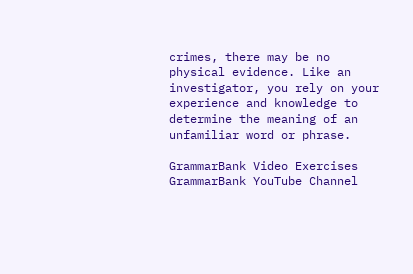crimes, there may be no physical evidence. Like an investigator, you rely on your experience and knowledge to determine the meaning of an unfamiliar word or phrase.

GrammarBank Video Exercises
GrammarBank YouTube Channel